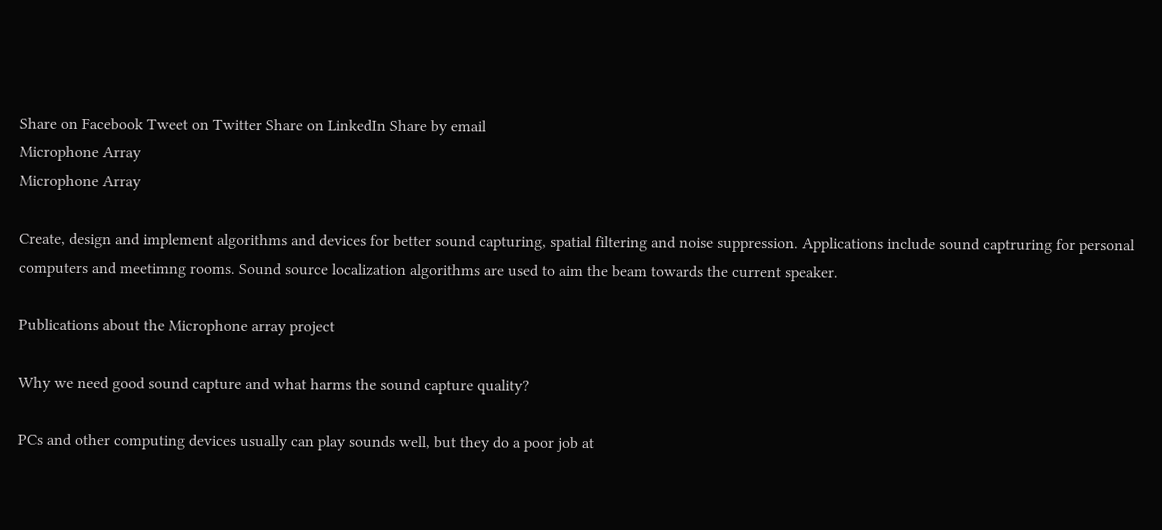Share on Facebook Tweet on Twitter Share on LinkedIn Share by email
Microphone Array
Microphone Array

Create, design and implement algorithms and devices for better sound capturing, spatial filtering and noise suppression. Applications include sound captruring for personal computers and meetimng rooms. Sound source localization algorithms are used to aim the beam towards the current speaker.

Publications about the Microphone array project

Why we need good sound capture and what harms the sound capture quality?

PCs and other computing devices usually can play sounds well, but they do a poor job at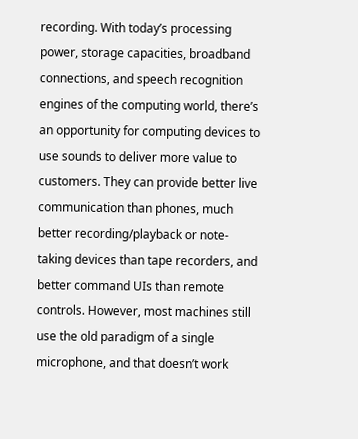recording. With today’s processing power, storage capacities, broadband connections, and speech recognition engines of the computing world, there’s an opportunity for computing devices to use sounds to deliver more value to customers. They can provide better live communication than phones, much better recording/playback or note-taking devices than tape recorders, and better command UIs than remote controls. However, most machines still use the old paradigm of a single microphone, and that doesn’t work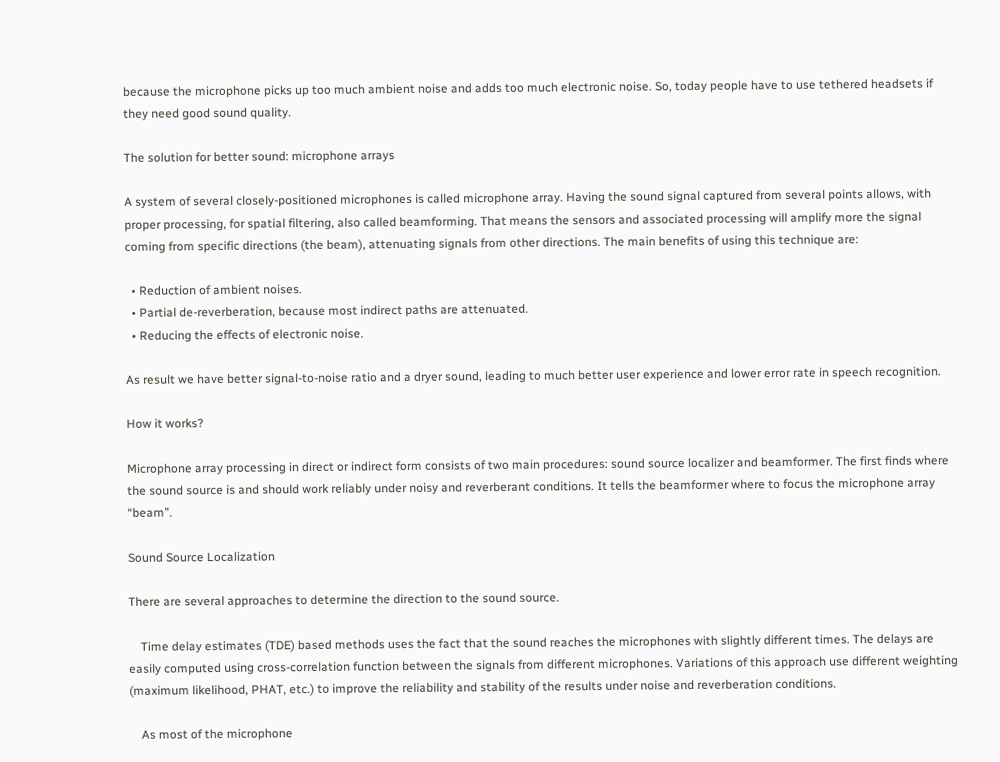because the microphone picks up too much ambient noise and adds too much electronic noise. So, today people have to use tethered headsets if they need good sound quality.

The solution for better sound: microphone arrays

A system of several closely-positioned microphones is called microphone array. Having the sound signal captured from several points allows, with proper processing, for spatial filtering, also called beamforming. That means the sensors and associated processing will amplify more the signal coming from specific directions (the beam), attenuating signals from other directions. The main benefits of using this technique are:

  • Reduction of ambient noises.
  • Partial de-reverberation, because most indirect paths are attenuated.
  • Reducing the effects of electronic noise.

As result we have better signal-to-noise ratio and a dryer sound, leading to much better user experience and lower error rate in speech recognition.

How it works?

Microphone array processing in direct or indirect form consists of two main procedures: sound source localizer and beamformer. The first finds where the sound source is and should work reliably under noisy and reverberant conditions. It tells the beamformer where to focus the microphone array “beam”.

Sound Source Localization

There are several approaches to determine the direction to the sound source.

    Time delay estimates (TDE) based methods uses the fact that the sound reaches the microphones with slightly different times. The delays are easily computed using cross-correlation function between the signals from different microphones. Variations of this approach use different weighting (maximum likelihood, PHAT, etc.) to improve the reliability and stability of the results under noise and reverberation conditions.

    As most of the microphone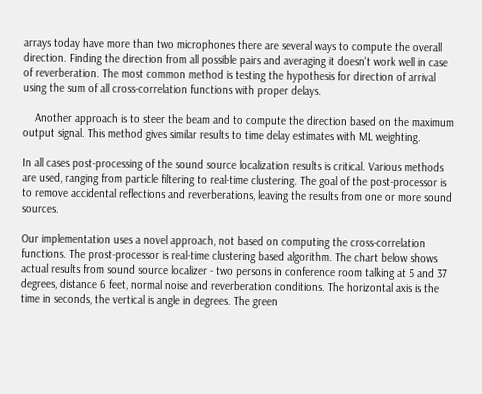arrays today have more than two microphones there are several ways to compute the overall direction. Finding the direction from all possible pairs and averaging it doesn't work well in case of reverberation. The most common method is testing the hypothesis for direction of arrival using the sum of all cross-correlation functions with proper delays.

    Another approach is to steer the beam and to compute the direction based on the maximum output signal. This method gives similar results to time delay estimates with ML weighting.

In all cases post-processing of the sound source localization results is critical. Various methods are used, ranging from particle filtering to real-time clustering. The goal of the post-processor is to remove accidental reflections and reverberations, leaving the results from one or more sound sources.

Our implementation uses a novel approach, not based on computing the cross-correlation functions. The prost-processor is real-time clustering based algorithm. The chart below shows actual results from sound source localizer - two persons in conference room talking at 5 and 37 degrees, distance 6 feet, normal noise and reverberation conditions. The horizontal axis is the time in seconds, the vertical is angle in degrees. The green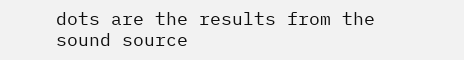dots are the results from the sound source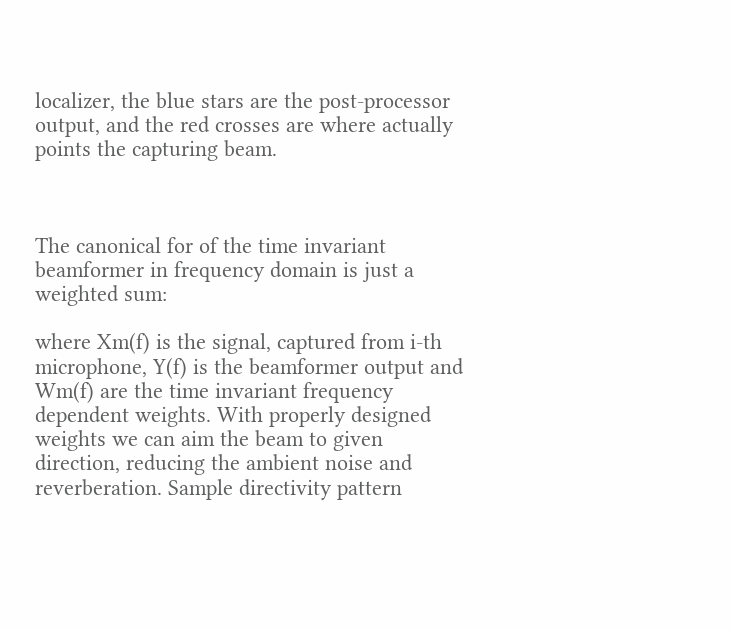localizer, the blue stars are the post-processor output, and the red crosses are where actually points the capturing beam.



The canonical for of the time invariant beamformer in frequency domain is just a weighted sum:

where Xm(f) is the signal, captured from i-th microphone, Y(f) is the beamformer output and Wm(f) are the time invariant frequency dependent weights. With properly designed weights we can aim the beam to given direction, reducing the ambient noise and reverberation. Sample directivity pattern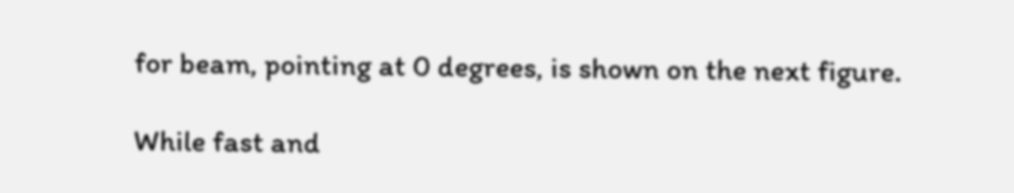for beam, pointing at 0 degrees, is shown on the next figure.

While fast and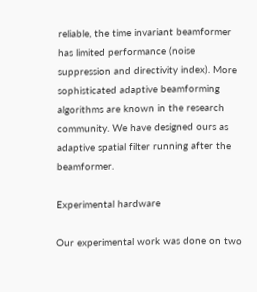reliable, the time invariant beamformer has limited performance (noise suppression and directivity index). More sophisticated adaptive beamforming algorithms are known in the research community. We have designed ours as adaptive spatial filter running after the beamformer.

Experimental hardware

Our experimental work was done on two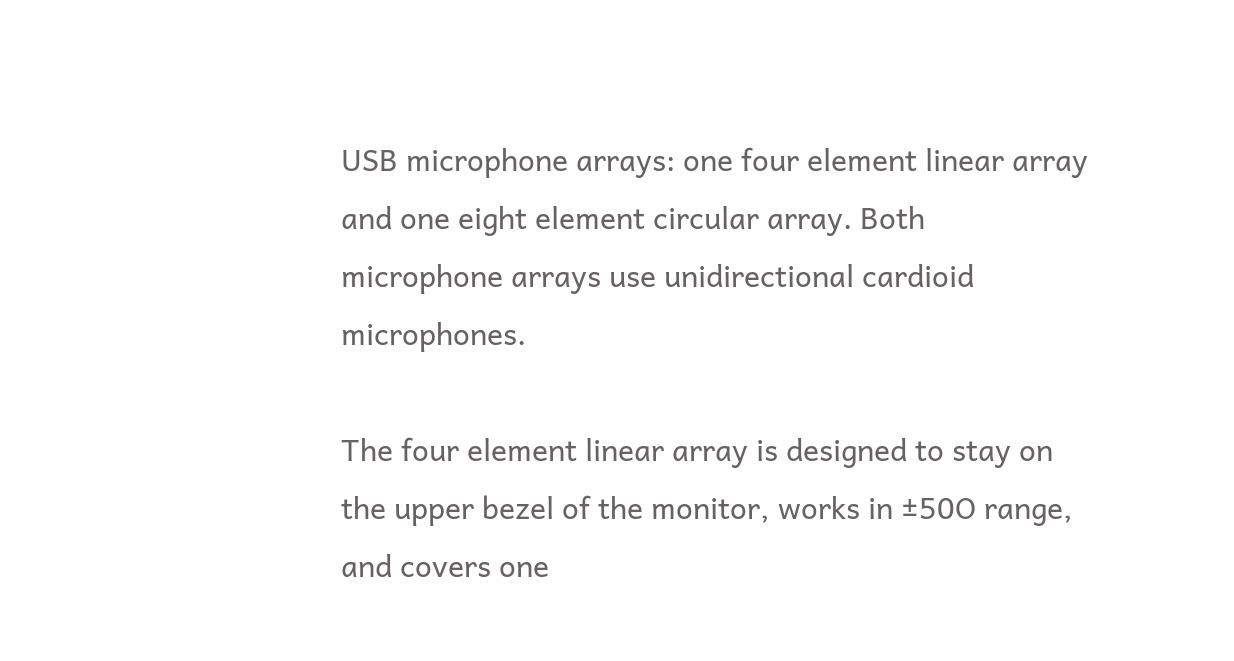USB microphone arrays: one four element linear array and one eight element circular array. Both microphone arrays use unidirectional cardioid microphones.

The four element linear array is designed to stay on the upper bezel of the monitor, works in ±50O range, and covers one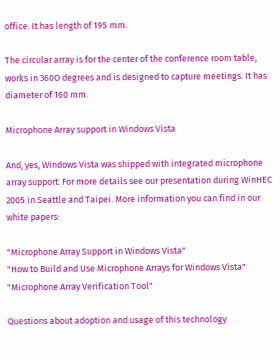office. It has length of 195 mm.

The circular array is for the center of the conference room table, works in 360O degrees and is designed to capture meetings. It has diameter of 160 mm.

Microphone Array support in Windows Vista

And, yes, Windows Vista was shipped with integrated microphone array support. For more details see our presentation during WinHEC 2005 in Seattle and Taipei. More information you can find in our white papers:

"Microphone Array Support in Windows Vista"
"How to Build and Use Microphone Arrays for Windows Vista"
"Microphone Array Verification Tool"

Questions about adoption and usage of this technology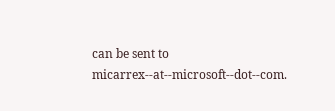can be sent to micarrex--at--microsoft--dot--com.